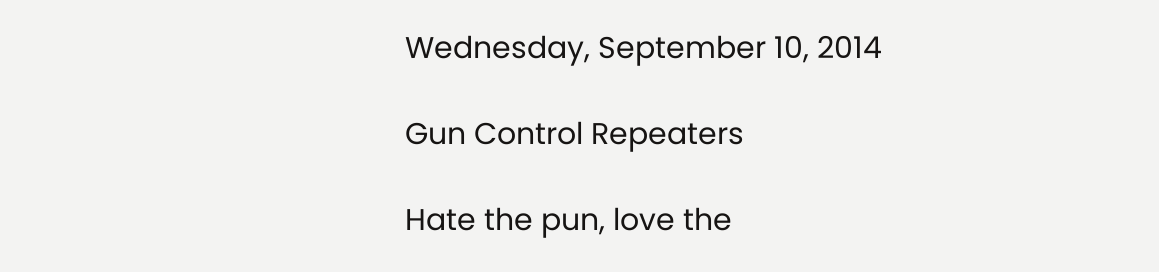Wednesday, September 10, 2014

Gun Control Repeaters

Hate the pun, love the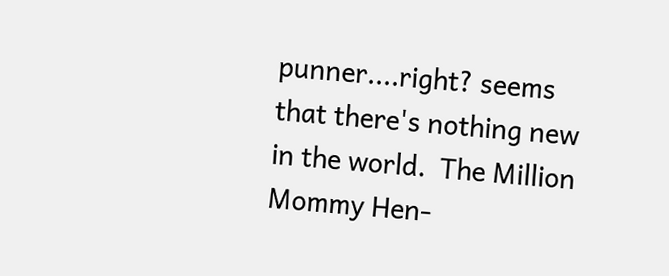punner....right? seems that there's nothing new in the world.  The Million Mommy Hen-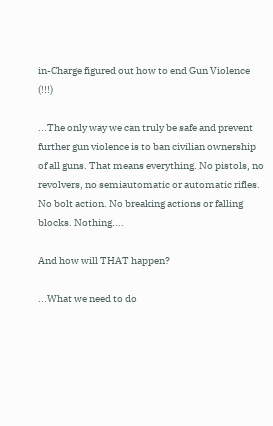in-Charge figured out how to end Gun Violence (!!!)

...The only way we can truly be safe and prevent further gun violence is to ban civilian ownership of all guns. That means everything. No pistols, no revolvers, no semiautomatic or automatic rifles. No bolt action. No breaking actions or falling blocks. Nothing....

And how will THAT happen?

...What we need to do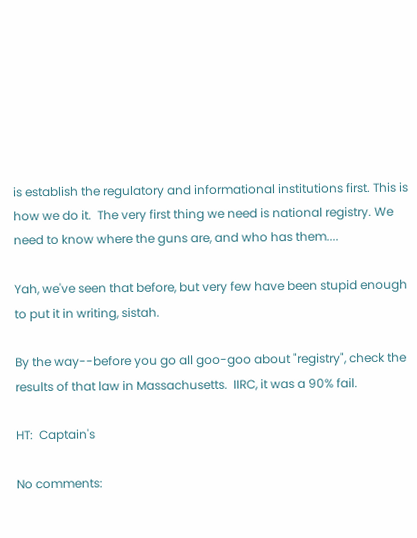is establish the regulatory and informational institutions first. This is how we do it.  The very first thing we need is national registry. We need to know where the guns are, and who has them....

Yah, we've seen that before, but very few have been stupid enough to put it in writing, sistah.

By the way--before you go all goo-goo about "registry", check the results of that law in Massachusetts.  IIRC, it was a 90% fail.

HT:  Captain's

No comments: